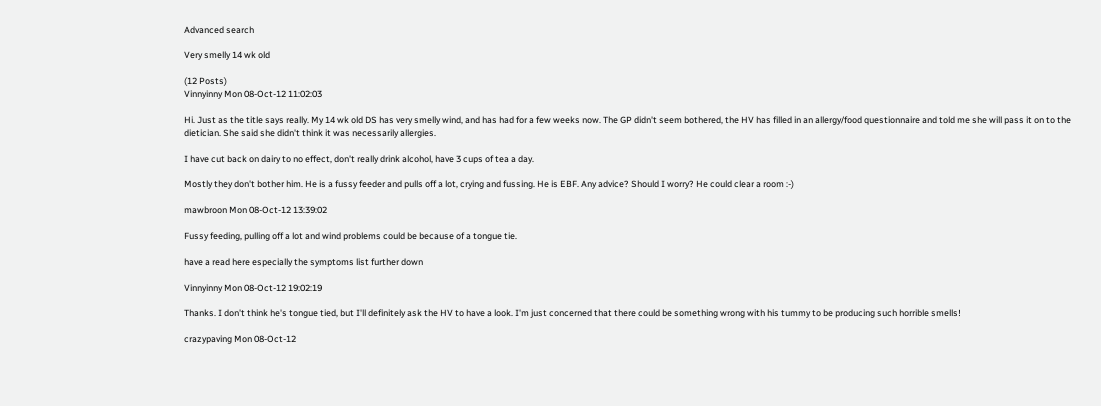Advanced search

Very smelly 14 wk old

(12 Posts)
Vinnyinny Mon 08-Oct-12 11:02:03

Hi. Just as the title says really. My 14 wk old DS has very smelly wind, and has had for a few weeks now. The GP didn't seem bothered, the HV has filled in an allergy/food questionnaire and told me she will pass it on to the dietician. She said she didn't think it was necessarily allergies.

I have cut back on dairy to no effect, don't really drink alcohol, have 3 cups of tea a day.

Mostly they don't bother him. He is a fussy feeder and pulls off a lot, crying and fussing. He is EBF. Any advice? Should I worry? He could clear a room :-)

mawbroon Mon 08-Oct-12 13:39:02

Fussy feeding, pulling off a lot and wind problems could be because of a tongue tie.

have a read here especially the symptoms list further down

Vinnyinny Mon 08-Oct-12 19:02:19

Thanks. I don't think he's tongue tied, but I'll definitely ask the HV to have a look. I'm just concerned that there could be something wrong with his tummy to be producing such horrible smells!

crazypaving Mon 08-Oct-12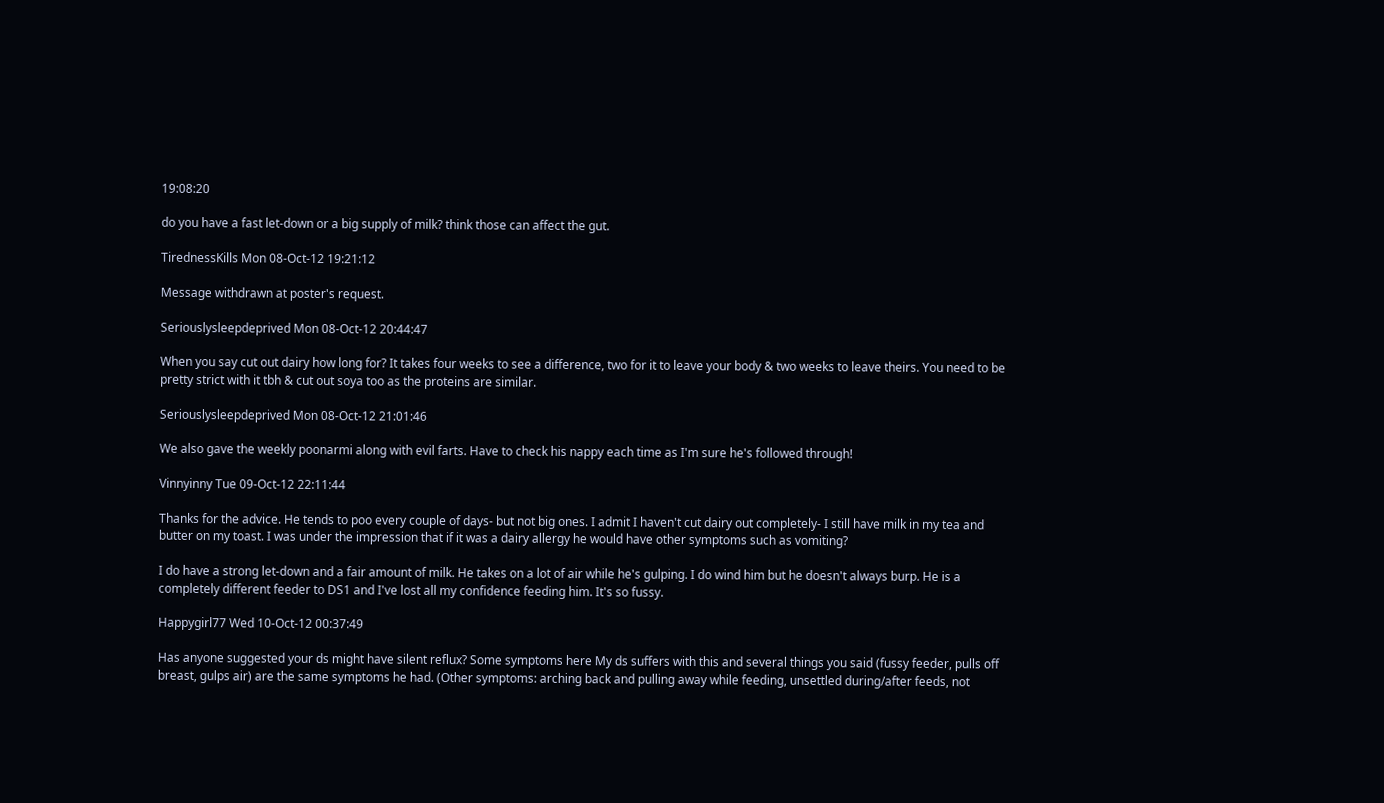19:08:20

do you have a fast let-down or a big supply of milk? think those can affect the gut.

TirednessKills Mon 08-Oct-12 19:21:12

Message withdrawn at poster's request.

Seriouslysleepdeprived Mon 08-Oct-12 20:44:47

When you say cut out dairy how long for? It takes four weeks to see a difference, two for it to leave your body & two weeks to leave theirs. You need to be pretty strict with it tbh & cut out soya too as the proteins are similar.

Seriouslysleepdeprived Mon 08-Oct-12 21:01:46

We also gave the weekly poonarmi along with evil farts. Have to check his nappy each time as I'm sure he's followed through!

Vinnyinny Tue 09-Oct-12 22:11:44

Thanks for the advice. He tends to poo every couple of days- but not big ones. I admit I haven't cut dairy out completely- I still have milk in my tea and butter on my toast. I was under the impression that if it was a dairy allergy he would have other symptoms such as vomiting?

I do have a strong let-down and a fair amount of milk. He takes on a lot of air while he's gulping. I do wind him but he doesn't always burp. He is a completely different feeder to DS1 and I've lost all my confidence feeding him. It's so fussy.

Happygirl77 Wed 10-Oct-12 00:37:49

Has anyone suggested your ds might have silent reflux? Some symptoms here My ds suffers with this and several things you said (fussy feeder, pulls off breast, gulps air) are the same symptoms he had. (Other symptoms: arching back and pulling away while feeding, unsettled during/after feeds, not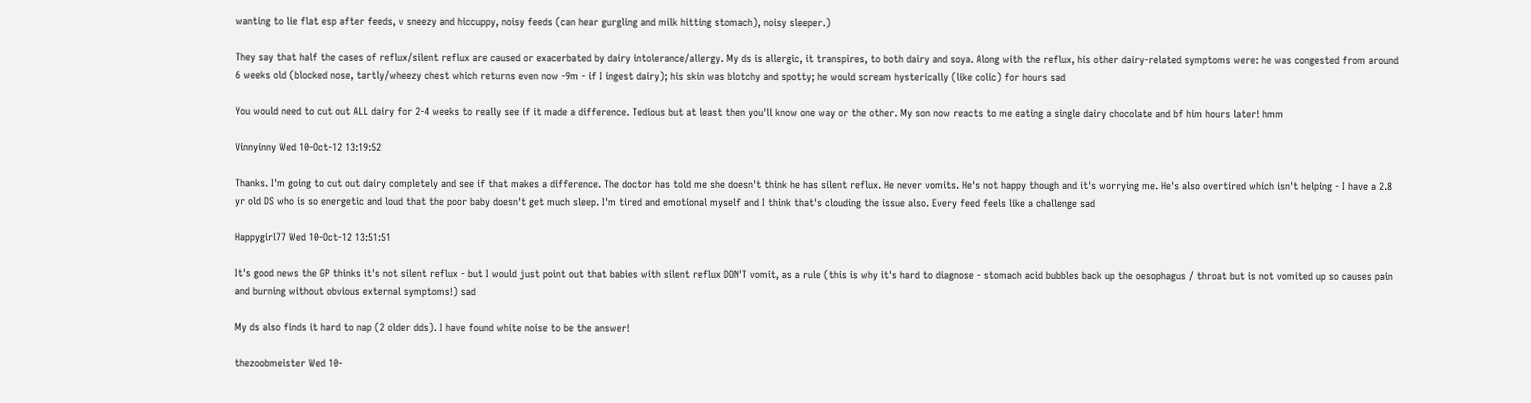wanting to lie flat esp after feeds, v sneezy and hiccuppy, noisy feeds (can hear gurgling and milk hitting stomach), noisy sleeper.)

They say that half the cases of reflux/silent reflux are caused or exacerbated by dairy intolerance/allergy. My ds is allergic, it transpires, to both dairy and soya. Along with the reflux, his other dairy-related symptoms were: he was congested from around 6 weeks old (blocked nose, tartly/wheezy chest which returns even now -9m - if I ingest dairy); his skin was blotchy and spotty; he would scream hysterically (like colic) for hours sad

You would need to cut out ALL dairy for 2-4 weeks to really see if it made a difference. Tedious but at least then you'll know one way or the other. My son now reacts to me eating a single dairy chocolate and bf him hours later! hmm

Vinnyinny Wed 10-Oct-12 13:19:52

Thanks. I'm going to cut out dairy completely and see if that makes a difference. The doctor has told me she doesn't think he has silent reflux. He never vomits. He's not happy though and it's worrying me. He's also overtired which isn't helping - I have a 2.8 yr old DS who is so energetic and loud that the poor baby doesn't get much sleep. I'm tired and emotional myself and I think that's clouding the issue also. Every feed feels like a challenge sad

Happygirl77 Wed 10-Oct-12 13:51:51

It's good news the GP thinks it's not silent reflux - but I would just point out that babies with silent reflux DON'T vomit, as a rule (this is why it's hard to diagnose - stomach acid bubbles back up the oesophagus / throat but is not vomited up so causes pain and burning without obvious external symptoms!) sad

My ds also finds it hard to nap (2 older dds). I have found white noise to be the answer!

thezoobmeister Wed 10-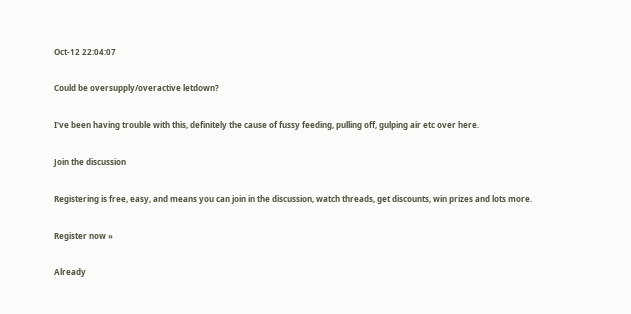Oct-12 22:04:07

Could be oversupply/overactive letdown?

I've been having trouble with this, definitely the cause of fussy feeding, pulling off, gulping air etc over here.

Join the discussion

Registering is free, easy, and means you can join in the discussion, watch threads, get discounts, win prizes and lots more.

Register now »

Already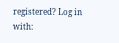registered? Log in with: